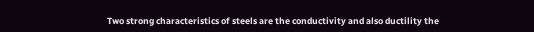Two strong characteristics of steels are the conductivity and also ductility the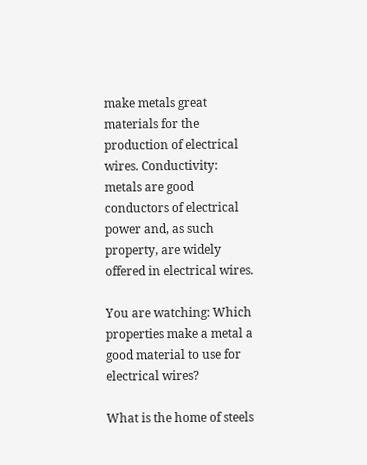make metals great materials for the production of electrical wires. Conductivity: metals are good conductors of electrical power and, as such property, are widely offered in electrical wires.

You are watching: Which properties make a metal a good material to use for electrical wires?

What is the home of steels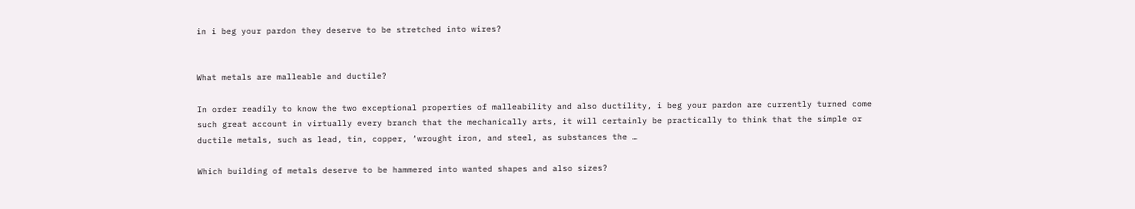in i beg your pardon they deserve to be stretched into wires?


What metals are malleable and ductile?

In order readily to know the two exceptional properties of malleability and also ductility, i beg your pardon are currently turned come such great account in virtually every branch that the mechanically arts, it will certainly be practically to think that the simple or ductile metals, such as lead, tin, copper, ‘wrought iron, and steel, as substances the …

Which building of metals deserve to be hammered into wanted shapes and also sizes?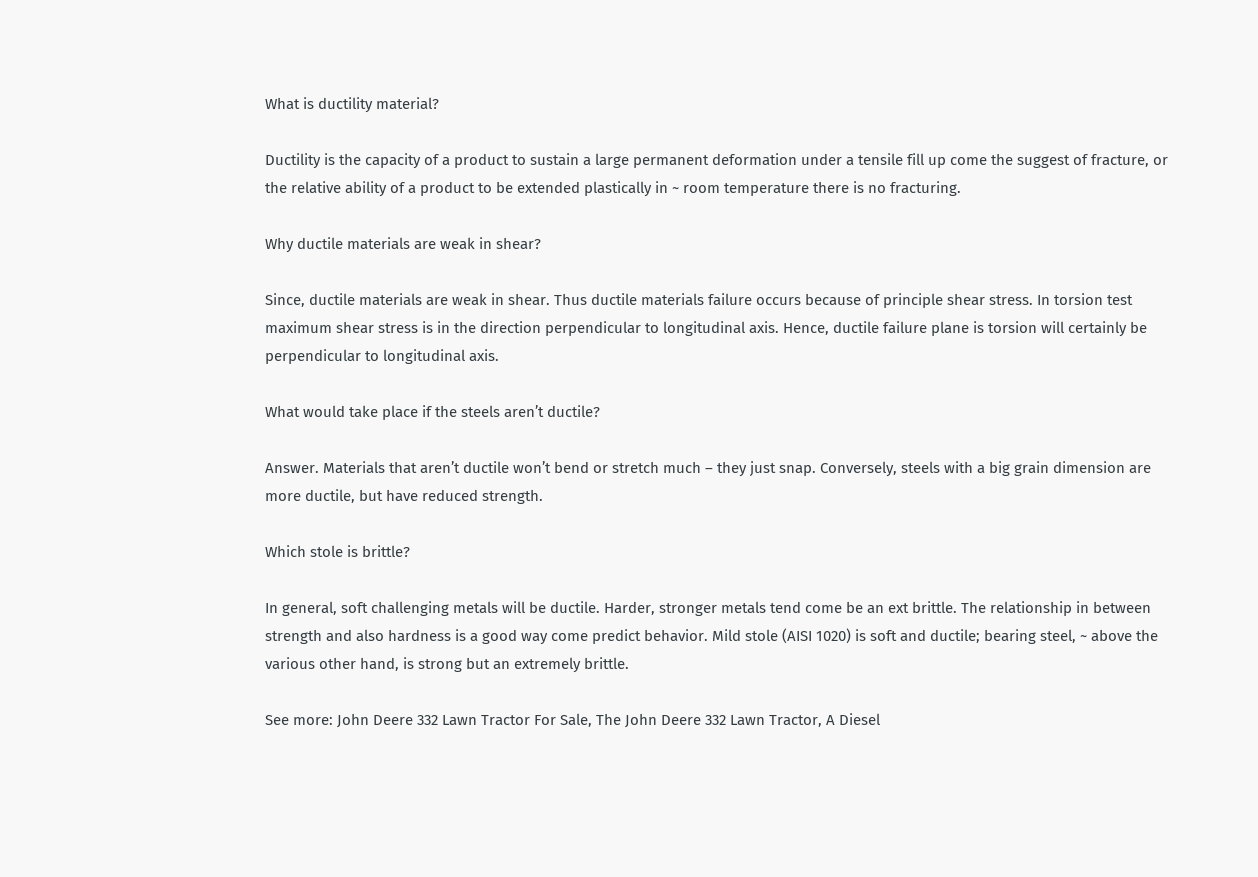What is ductility material?

Ductility is the capacity of a product to sustain a large permanent deformation under a tensile fill up come the suggest of fracture, or the relative ability of a product to be extended plastically in ~ room temperature there is no fracturing.

Why ductile materials are weak in shear?

Since, ductile materials are weak in shear. Thus ductile materials failure occurs because of principle shear stress. In torsion test maximum shear stress is in the direction perpendicular to longitudinal axis. Hence, ductile failure plane is torsion will certainly be perpendicular to longitudinal axis.

What would take place if the steels aren’t ductile?

Answer. Materials that aren’t ductile won’t bend or stretch much – they just snap. Conversely, steels with a big grain dimension are more ductile, but have reduced strength.

Which stole is brittle?

In general, soft challenging metals will be ductile. Harder, stronger metals tend come be an ext brittle. The relationship in between strength and also hardness is a good way come predict behavior. Mild stole (AISI 1020) is soft and ductile; bearing steel, ~ above the various other hand, is strong but an extremely brittle.

See more: John Deere 332 Lawn Tractor For Sale, The John Deere 332 Lawn Tractor, A Diesel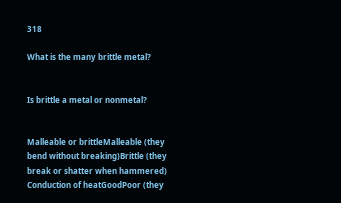318

What is the many brittle metal?


Is brittle a metal or nonmetal?


Malleable or brittleMalleable (they bend without breaking)Brittle (they break or shatter when hammered)
Conduction of heatGoodPoor (they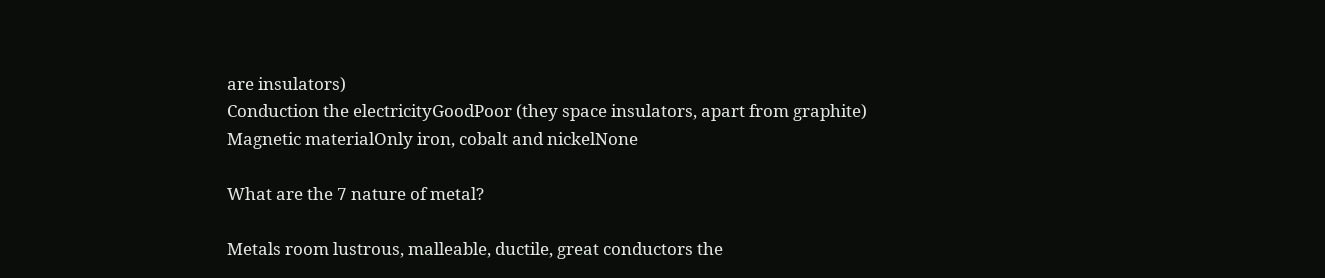are insulators)
Conduction the electricityGoodPoor (they space insulators, apart from graphite)
Magnetic materialOnly iron, cobalt and nickelNone

What are the 7 nature of metal?

Metals room lustrous, malleable, ductile, great conductors the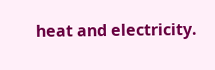heat and electricity.